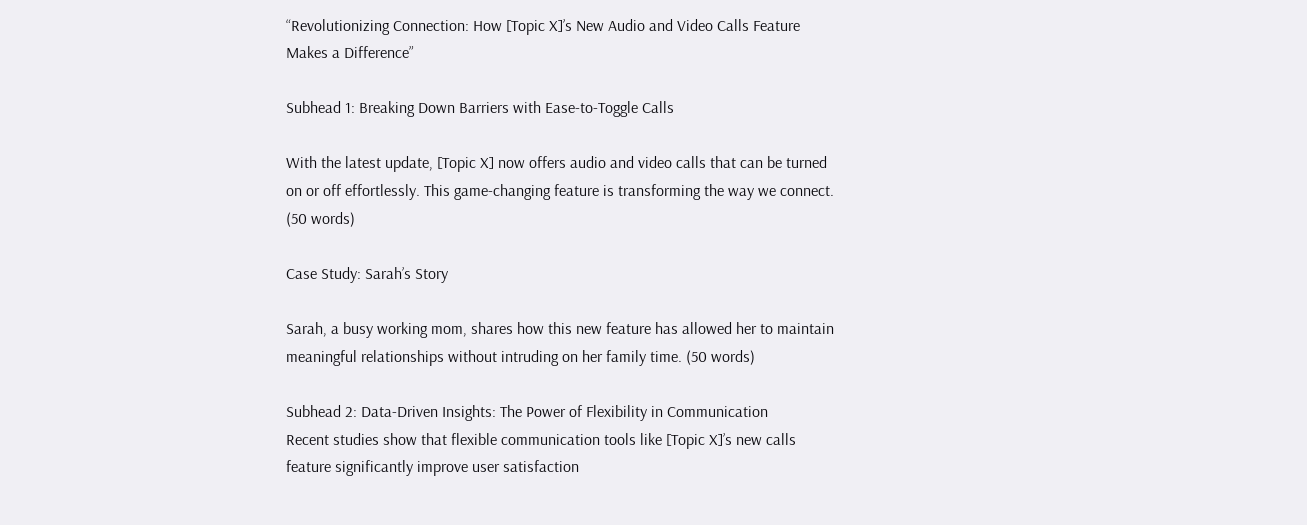“Revolutionizing Connection: How [Topic X]’s New Audio and Video Calls Feature Makes a Difference”

Subhead 1: Breaking Down Barriers with Ease-to-Toggle Calls

With the latest update, [Topic X] now offers audio and video calls that can be turned on or off effortlessly. This game-changing feature is transforming the way we connect. (50 words)

Case Study: Sarah’s Story

Sarah, a busy working mom, shares how this new feature has allowed her to maintain meaningful relationships without intruding on her family time. (50 words)

Subhead 2: Data-Driven Insights: The Power of Flexibility in Communication
Recent studies show that flexible communication tools like [Topic X]’s new calls feature significantly improve user satisfaction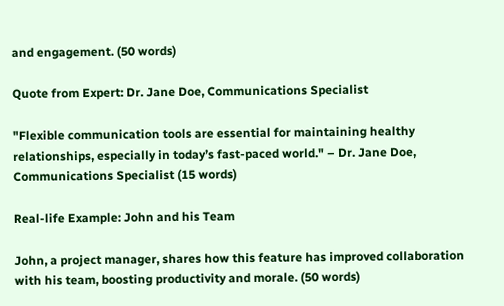and engagement. (50 words)

Quote from Expert: Dr. Jane Doe, Communications Specialist

"Flexible communication tools are essential for maintaining healthy relationships, especially in today’s fast-paced world." – Dr. Jane Doe, Communications Specialist (15 words)

Real-life Example: John and his Team

John, a project manager, shares how this feature has improved collaboration with his team, boosting productivity and morale. (50 words)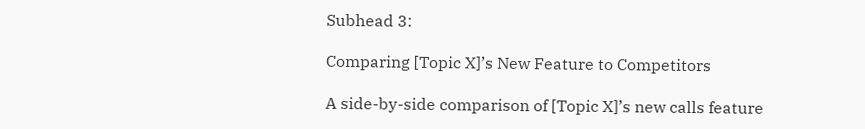Subhead 3:

Comparing [Topic X]’s New Feature to Competitors

A side-by-side comparison of [Topic X]’s new calls feature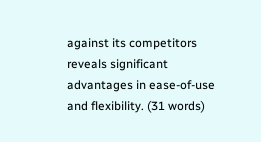against its competitors reveals significant advantages in ease-of-use and flexibility. (31 words)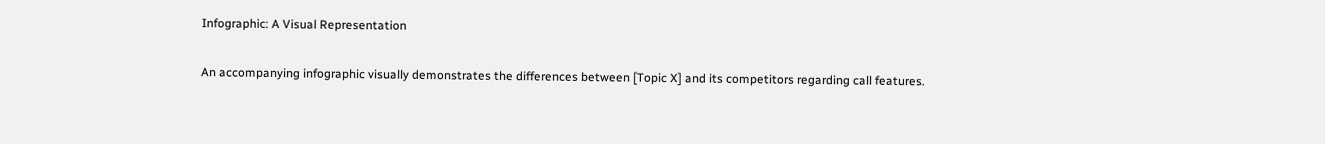Infographic: A Visual Representation

An accompanying infographic visually demonstrates the differences between [Topic X] and its competitors regarding call features.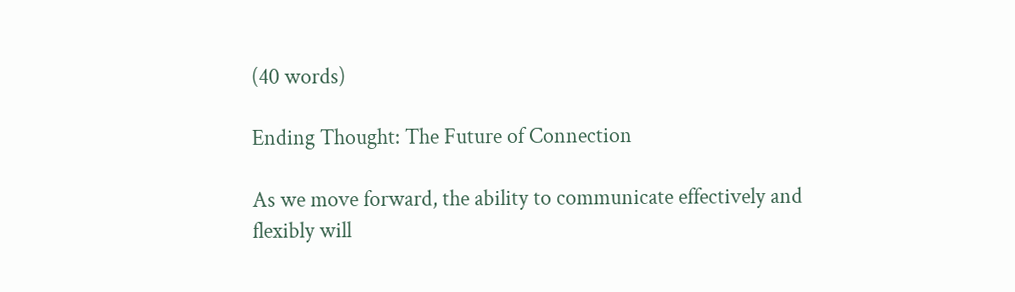(40 words)

Ending Thought: The Future of Connection

As we move forward, the ability to communicate effectively and flexibly will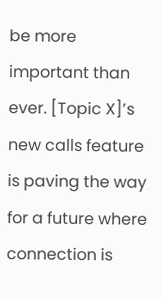be more important than ever. [Topic X]’s new calls feature is paving the way for a future where connection is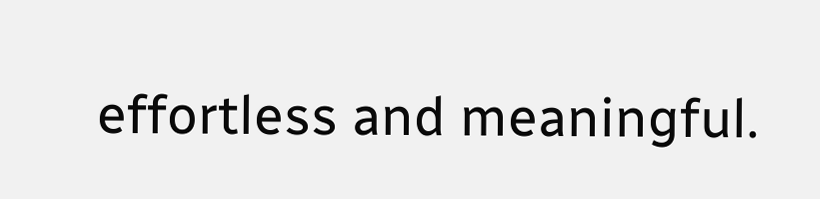effortless and meaningful.